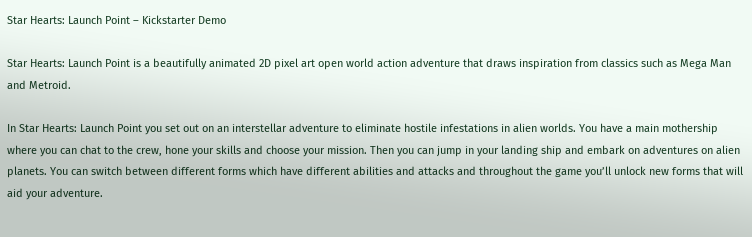Star Hearts: Launch Point – Kickstarter Demo

Star Hearts: Launch Point is a beautifully animated 2D pixel art open world action adventure that draws inspiration from classics such as Mega Man and Metroid.

In Star Hearts: Launch Point you set out on an interstellar adventure to eliminate hostile infestations in alien worlds. You have a main mothership where you can chat to the crew, hone your skills and choose your mission. Then you can jump in your landing ship and embark on adventures on alien planets. You can switch between different forms which have different abilities and attacks and throughout the game you’ll unlock new forms that will aid your adventure.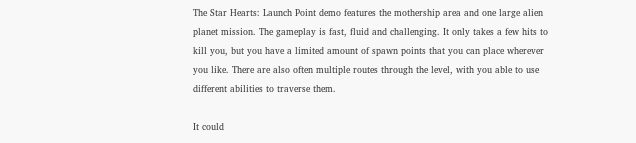The Star Hearts: Launch Point demo features the mothership area and one large alien planet mission. The gameplay is fast, fluid and challenging. It only takes a few hits to kill you, but you have a limited amount of spawn points that you can place wherever you like. There are also often multiple routes through the level, with you able to use different abilities to traverse them.

It could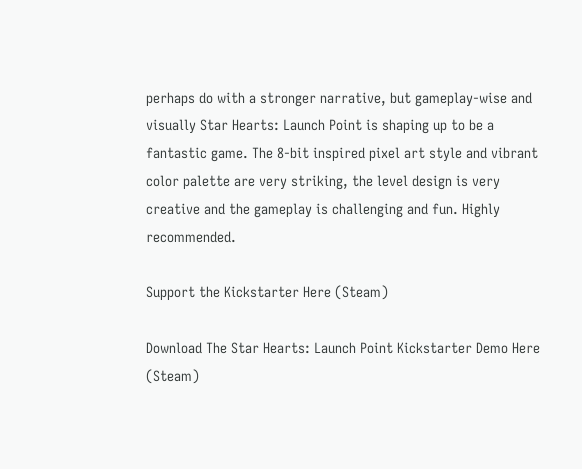perhaps do with a stronger narrative, but gameplay-wise and visually Star Hearts: Launch Point is shaping up to be a fantastic game. The 8-bit inspired pixel art style and vibrant color palette are very striking, the level design is very creative and the gameplay is challenging and fun. Highly recommended.

Support the Kickstarter Here (Steam)

Download The Star Hearts: Launch Point Kickstarter Demo Here (Steam)